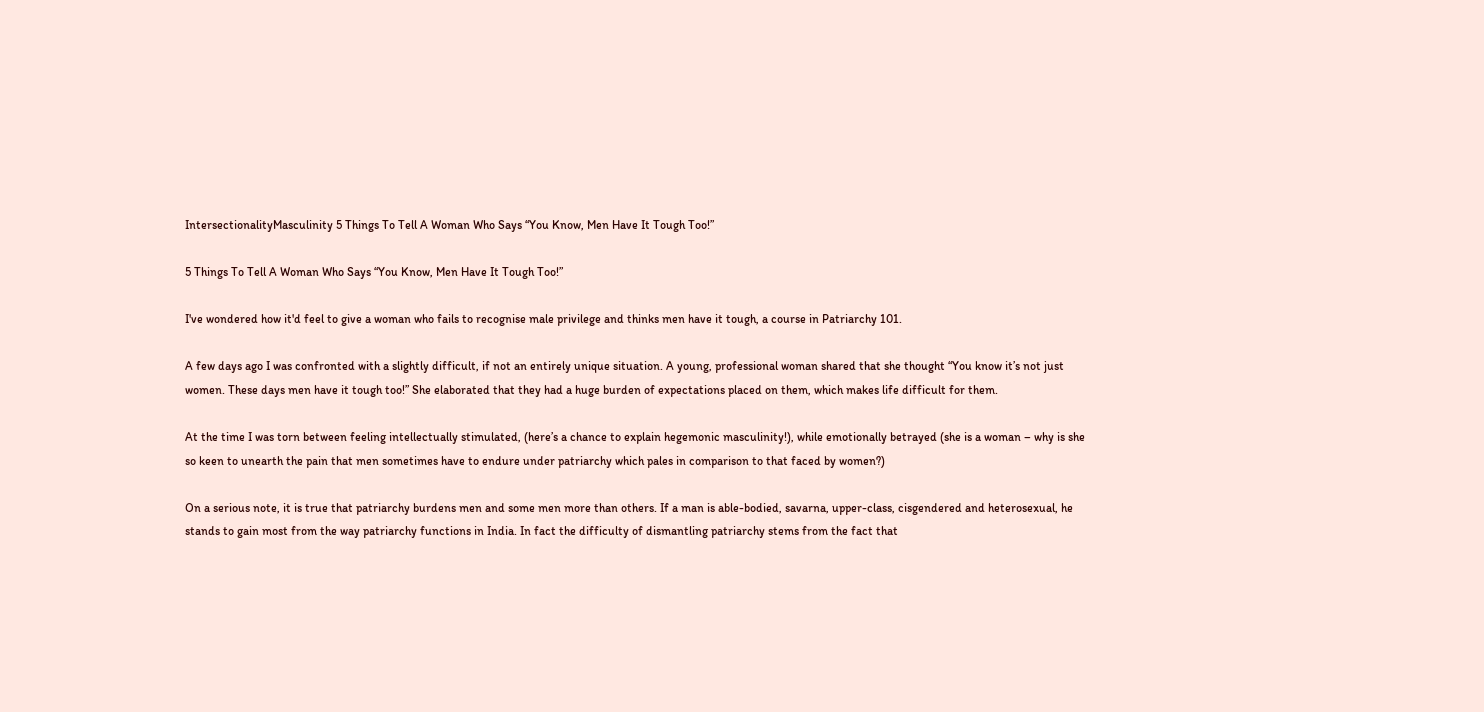IntersectionalityMasculinity 5 Things To Tell A Woman Who Says “You Know, Men Have It Tough Too!”

5 Things To Tell A Woman Who Says “You Know, Men Have It Tough Too!”

I've wondered how it'd feel to give a woman who fails to recognise male privilege and thinks men have it tough, a course in Patriarchy 101.

A few days ago I was confronted with a slightly difficult, if not an entirely unique situation. A young, professional woman shared that she thought “You know it’s not just women. These days men have it tough too!” She elaborated that they had a huge burden of expectations placed on them, which makes life difficult for them.

At the time I was torn between feeling intellectually stimulated, (here’s a chance to explain hegemonic masculinity!), while emotionally betrayed (she is a woman – why is she so keen to unearth the pain that men sometimes have to endure under patriarchy which pales in comparison to that faced by women?)

On a serious note, it is true that patriarchy burdens men and some men more than others. If a man is able-bodied, savarna, upper-class, cisgendered and heterosexual, he stands to gain most from the way patriarchy functions in India. In fact the difficulty of dismantling patriarchy stems from the fact that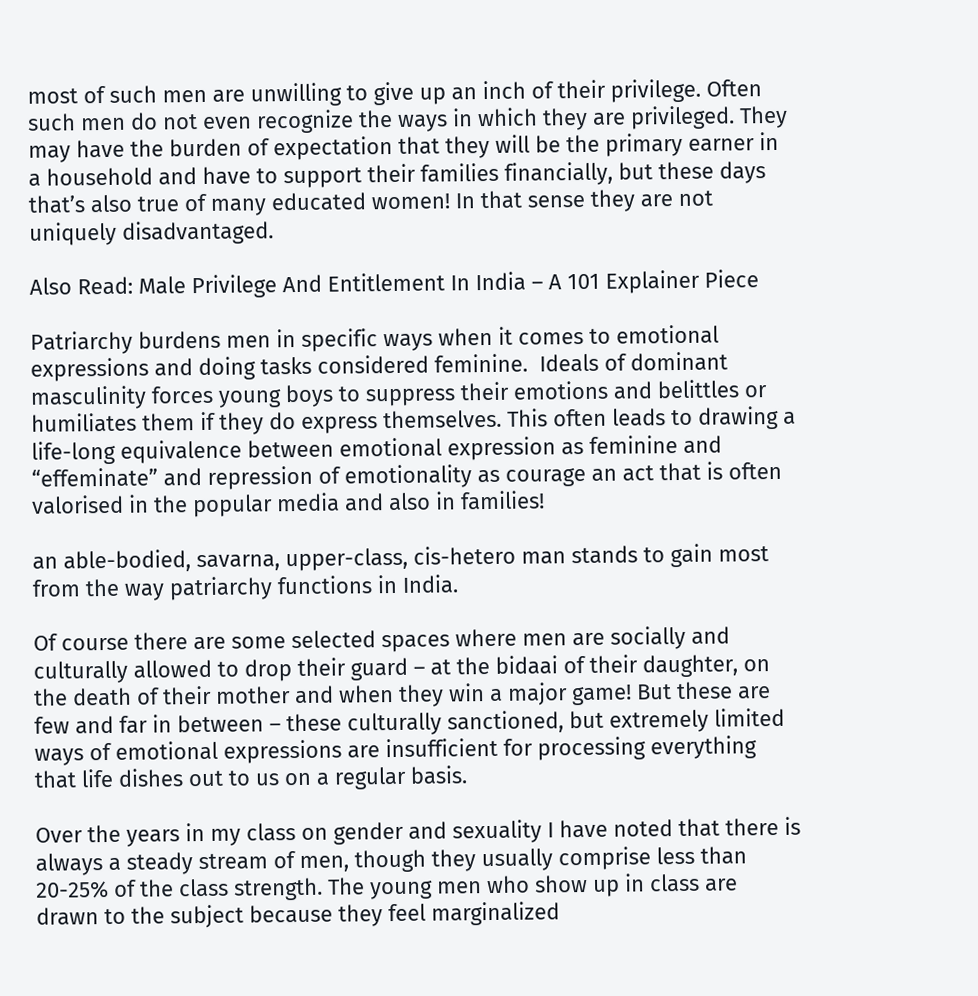most of such men are unwilling to give up an inch of their privilege. Often such men do not even recognize the ways in which they are privileged. They may have the burden of expectation that they will be the primary earner in a household and have to support their families financially, but these days that’s also true of many educated women! In that sense they are not uniquely disadvantaged.

Also Read: Male Privilege And Entitlement In India – A 101 Explainer Piece

Patriarchy burdens men in specific ways when it comes to emotional expressions and doing tasks considered feminine.  Ideals of dominant masculinity forces young boys to suppress their emotions and belittles or humiliates them if they do express themselves. This often leads to drawing a life-long equivalence between emotional expression as feminine and “effeminate” and repression of emotionality as courage an act that is often valorised in the popular media and also in families!

an able-bodied, savarna, upper-class, cis-hetero man stands to gain most from the way patriarchy functions in India.

Of course there are some selected spaces where men are socially and culturally allowed to drop their guard – at the bidaai of their daughter, on the death of their mother and when they win a major game! But these are few and far in between – these culturally sanctioned, but extremely limited ways of emotional expressions are insufficient for processing everything that life dishes out to us on a regular basis.

Over the years in my class on gender and sexuality I have noted that there is always a steady stream of men, though they usually comprise less than 20-25% of the class strength. The young men who show up in class are drawn to the subject because they feel marginalized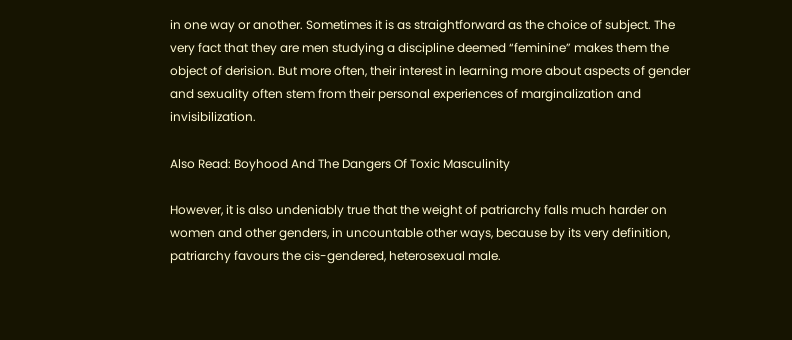in one way or another. Sometimes it is as straightforward as the choice of subject. The very fact that they are men studying a discipline deemed “feminine” makes them the object of derision. But more often, their interest in learning more about aspects of gender and sexuality often stem from their personal experiences of marginalization and invisibilization.

Also Read: Boyhood And The Dangers Of Toxic Masculinity

However, it is also undeniably true that the weight of patriarchy falls much harder on women and other genders, in uncountable other ways, because by its very definition, patriarchy favours the cis-gendered, heterosexual male.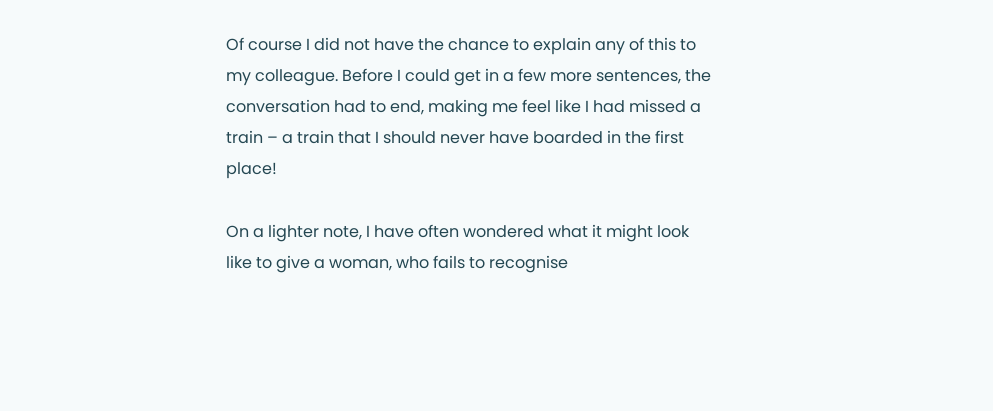Of course I did not have the chance to explain any of this to my colleague. Before I could get in a few more sentences, the conversation had to end, making me feel like I had missed a train – a train that I should never have boarded in the first place!

On a lighter note, I have often wondered what it might look like to give a woman, who fails to recognise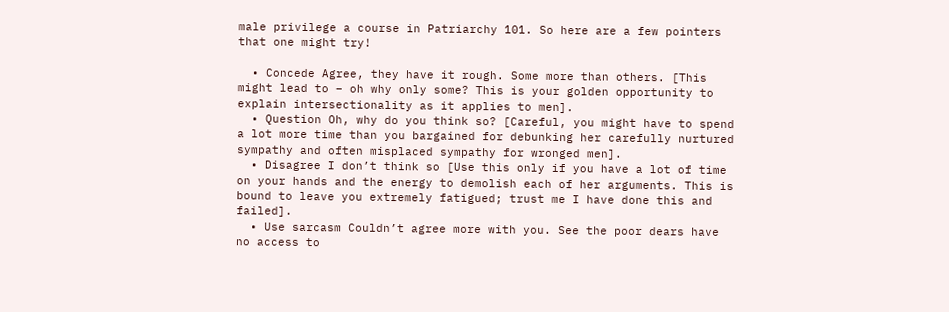male privilege a course in Patriarchy 101. So here are a few pointers that one might try!

  • Concede Agree, they have it rough. Some more than others. [This might lead to – oh why only some? This is your golden opportunity to explain intersectionality as it applies to men].
  • Question Oh, why do you think so? [Careful, you might have to spend a lot more time than you bargained for debunking her carefully nurtured sympathy and often misplaced sympathy for wronged men].
  • Disagree I don’t think so [Use this only if you have a lot of time on your hands and the energy to demolish each of her arguments. This is bound to leave you extremely fatigued; trust me I have done this and failed].
  • Use sarcasm Couldn’t agree more with you. See the poor dears have no access to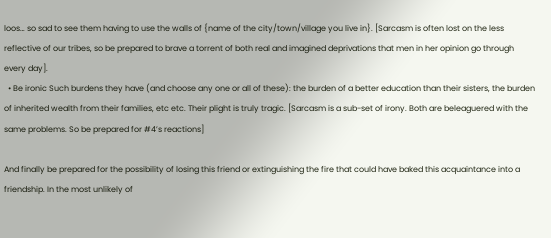loos… so sad to see them having to use the walls of {name of the city/town/village you live in}. [Sarcasm is often lost on the less reflective of our tribes, so be prepared to brave a torrent of both real and imagined deprivations that men in her opinion go through every day].
  • Be ironic Such burdens they have (and choose any one or all of these): the burden of a better education than their sisters, the burden of inherited wealth from their families, etc etc. Their plight is truly tragic. [Sarcasm is a sub-set of irony. Both are beleaguered with the same problems. So be prepared for #4’s reactions]

And finally be prepared for the possibility of losing this friend or extinguishing the fire that could have baked this acquaintance into a friendship. In the most unlikely of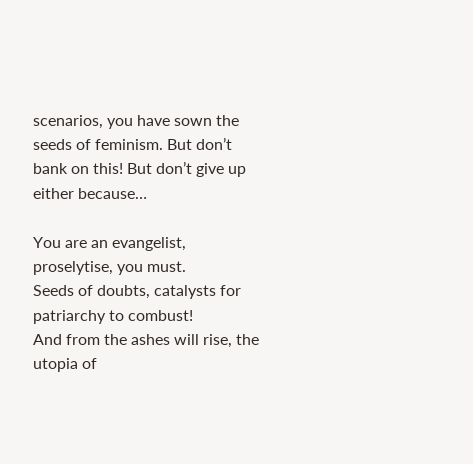scenarios, you have sown the seeds of feminism. But don’t bank on this! But don’t give up either because…

You are an evangelist, proselytise, you must.
Seeds of doubts, catalysts for patriarchy to combust!
And from the ashes will rise, the utopia of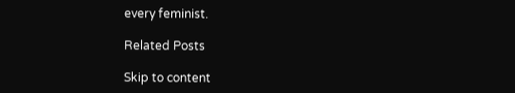every feminist.

Related Posts

Skip to content